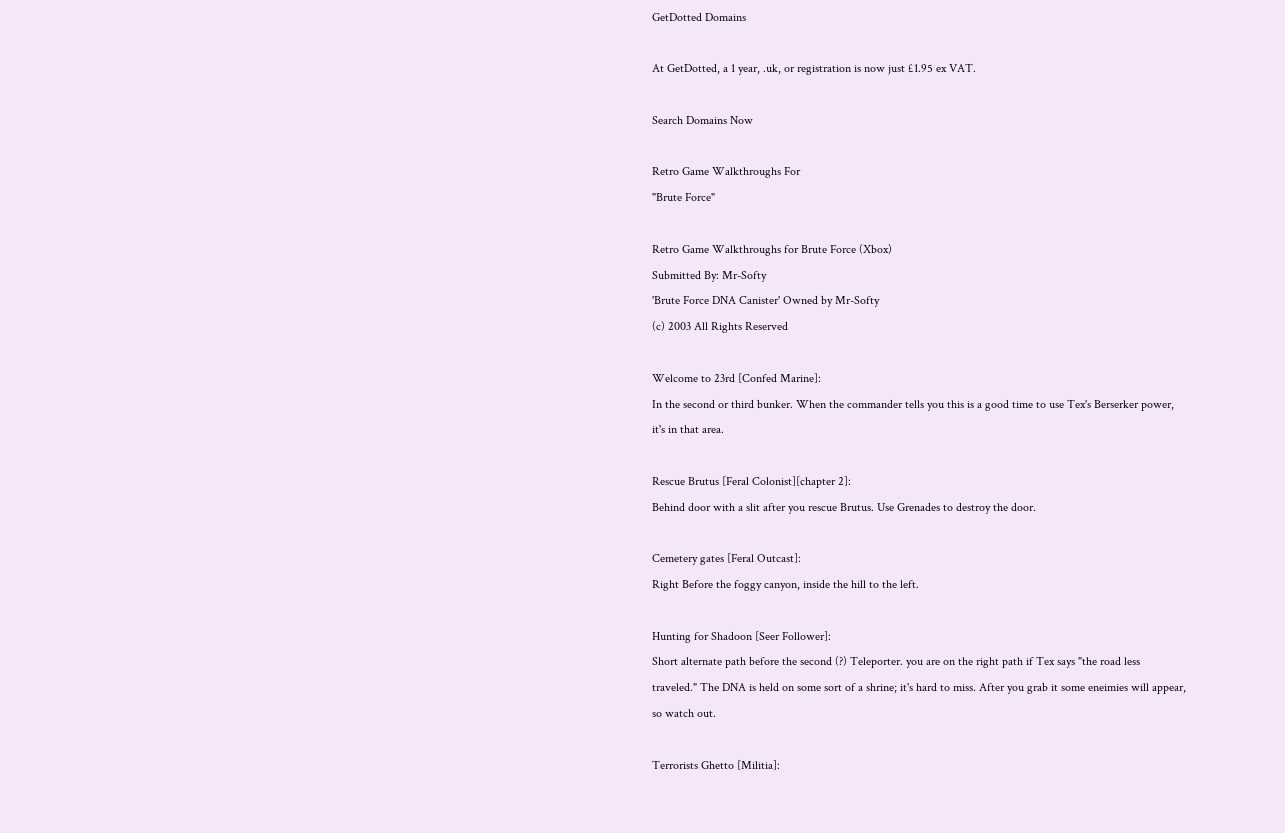GetDotted Domains

At GetDotted, a 1 year, .uk, or registration is now just £1.95 ex VAT.

Search Domains Now

Retro Game Walkthroughs For
"Brute Force"

Retro Game Walkthroughs for Brute Force (Xbox)
Submitted By: Mr-Softy
'Brute Force DNA Canister' Owned by Mr-Softy
(c) 2003 All Rights Reserved

Welcome to 23rd [Confed Marine]:
In the second or third bunker. When the commander tells you this is a good time to use Tex's Berserker power, it's in that area.

Rescue Brutus [Feral Colonist][chapter 2]:
Behind door with a slit after you rescue Brutus. Use Grenades to destroy the door.

Cemetery gates [Feral Outcast]:
Right Before the foggy canyon, inside the hill to the left.

Hunting for Shadoon [Seer Follower]:
Short alternate path before the second (?) Teleporter. you are on the right path if Tex says "the road less traveled." The DNA is held on some sort of a shrine; it's hard to miss. After you grab it some eneimies will appear, so watch out.

Terrorists Ghetto [Militia]: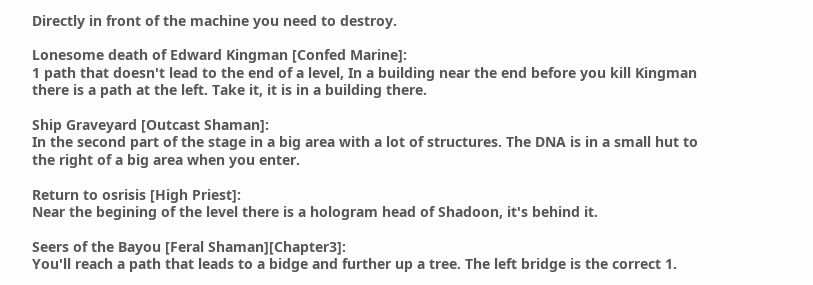Directly in front of the machine you need to destroy.

Lonesome death of Edward Kingman [Confed Marine]:
1 path that doesn't lead to the end of a level, In a building near the end before you kill Kingman there is a path at the left. Take it, it is in a building there.

Ship Graveyard [Outcast Shaman]:
In the second part of the stage in a big area with a lot of structures. The DNA is in a small hut to the right of a big area when you enter.

Return to osrisis [High Priest]:
Near the begining of the level there is a hologram head of Shadoon, it's behind it.

Seers of the Bayou [Feral Shaman][Chapter3]:
You'll reach a path that leads to a bidge and further up a tree. The left bridge is the correct 1.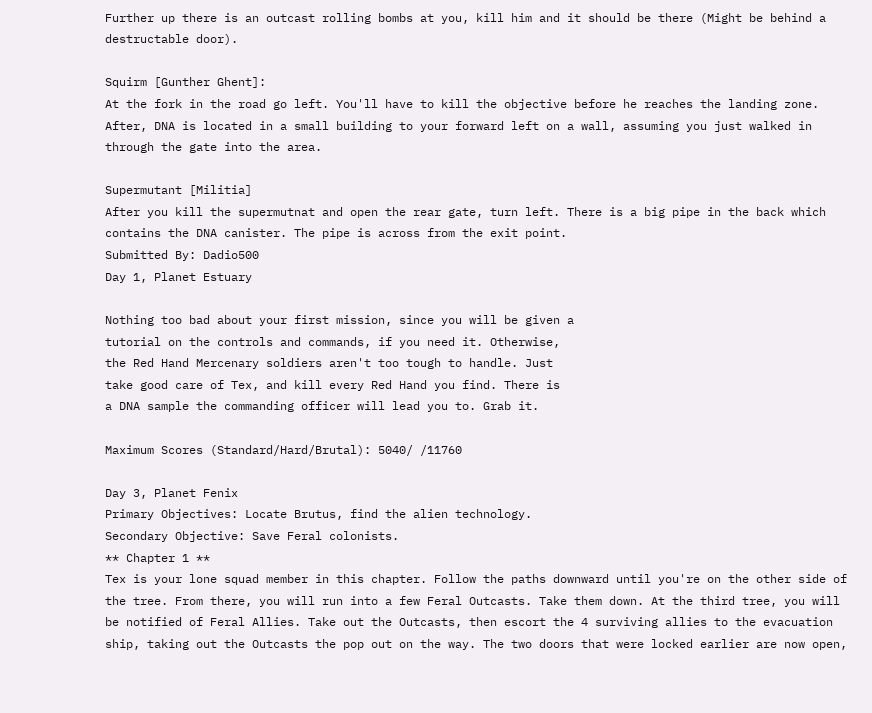Further up there is an outcast rolling bombs at you, kill him and it should be there (Might be behind a destructable door).

Squirm [Gunther Ghent]:
At the fork in the road go left. You'll have to kill the objective before he reaches the landing zone. After, DNA is located in a small building to your forward left on a wall, assuming you just walked in through the gate into the area.

Supermutant [Militia]
After you kill the supermutnat and open the rear gate, turn left. There is a big pipe in the back which contains the DNA canister. The pipe is across from the exit point.
Submitted By: Dadio500
Day 1, Planet Estuary

Nothing too bad about your first mission, since you will be given a
tutorial on the controls and commands, if you need it. Otherwise,
the Red Hand Mercenary soldiers aren't too tough to handle. Just
take good care of Tex, and kill every Red Hand you find. There is
a DNA sample the commanding officer will lead you to. Grab it.

Maximum Scores (Standard/Hard/Brutal): 5040/ /11760

Day 3, Planet Fenix
Primary Objectives: Locate Brutus, find the alien technology.
Secondary Objective: Save Feral colonists.
** Chapter 1 **
Tex is your lone squad member in this chapter. Follow the paths downward until you're on the other side of the tree. From there, you will run into a few Feral Outcasts. Take them down. At the third tree, you will be notified of Feral Allies. Take out the Outcasts, then escort the 4 surviving allies to the evacuation ship, taking out the Outcasts the pop out on the way. The two doors that were locked earlier are now open,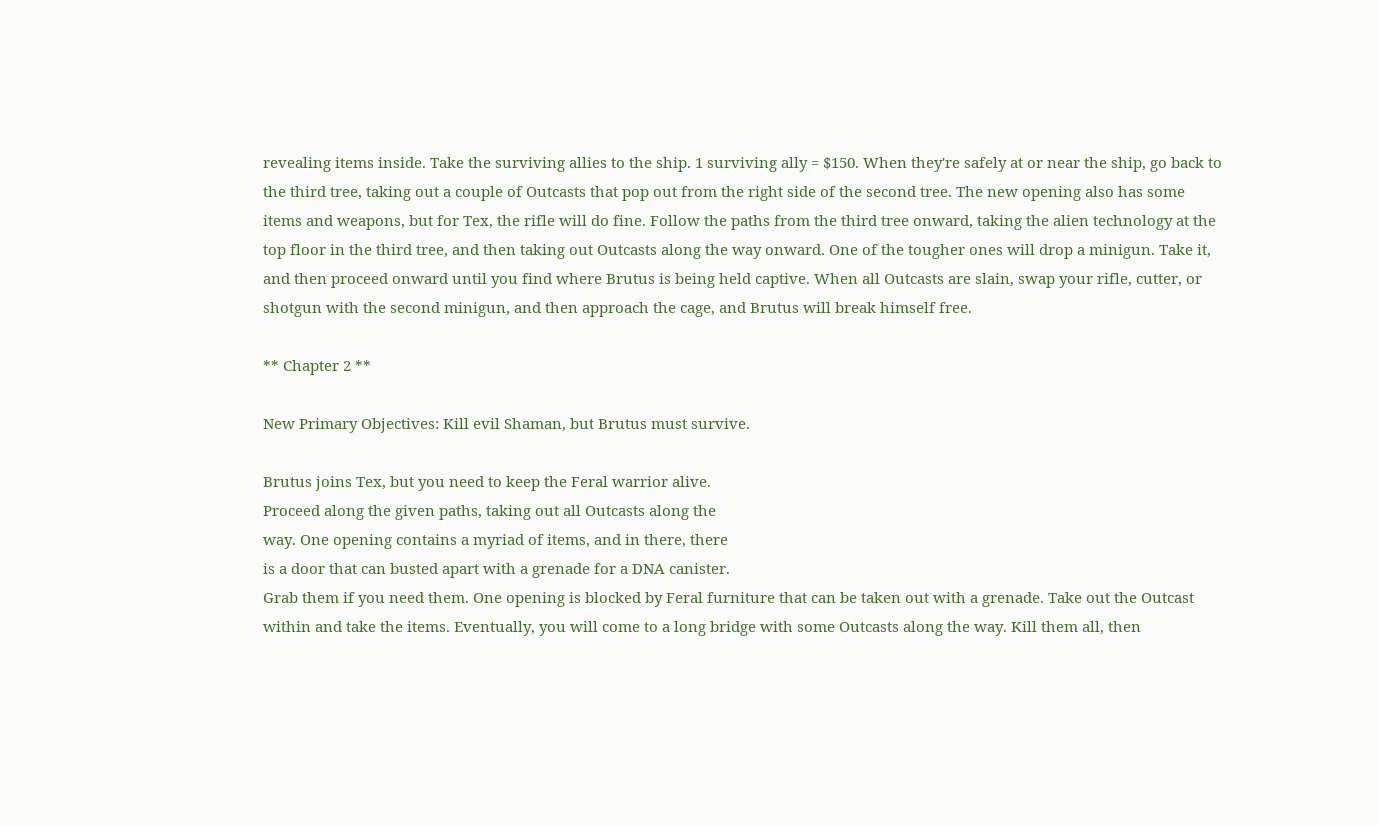revealing items inside. Take the surviving allies to the ship. 1 surviving ally = $150. When they're safely at or near the ship, go back to the third tree, taking out a couple of Outcasts that pop out from the right side of the second tree. The new opening also has some items and weapons, but for Tex, the rifle will do fine. Follow the paths from the third tree onward, taking the alien technology at the top floor in the third tree, and then taking out Outcasts along the way onward. One of the tougher ones will drop a minigun. Take it, and then proceed onward until you find where Brutus is being held captive. When all Outcasts are slain, swap your rifle, cutter, or shotgun with the second minigun, and then approach the cage, and Brutus will break himself free.

** Chapter 2 **

New Primary Objectives: Kill evil Shaman, but Brutus must survive.

Brutus joins Tex, but you need to keep the Feral warrior alive.
Proceed along the given paths, taking out all Outcasts along the
way. One opening contains a myriad of items, and in there, there
is a door that can busted apart with a grenade for a DNA canister.
Grab them if you need them. One opening is blocked by Feral furniture that can be taken out with a grenade. Take out the Outcast within and take the items. Eventually, you will come to a long bridge with some Outcasts along the way. Kill them all, then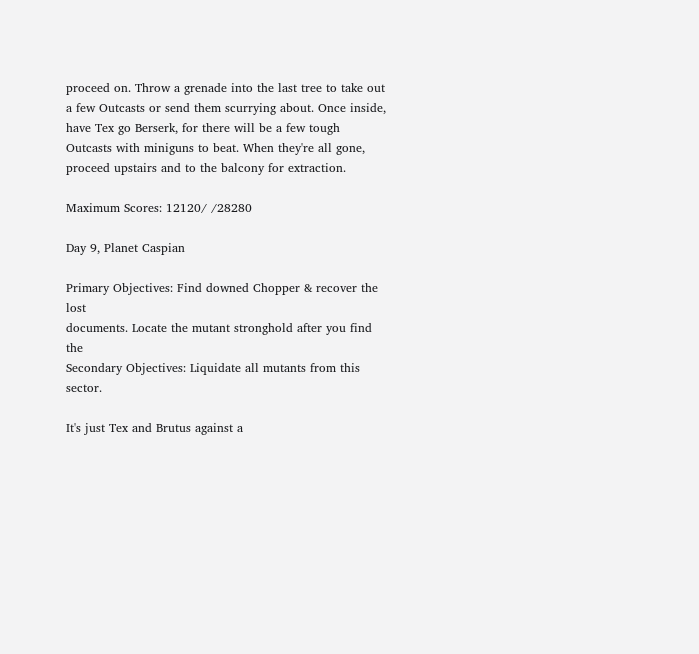proceed on. Throw a grenade into the last tree to take out a few Outcasts or send them scurrying about. Once inside, have Tex go Berserk, for there will be a few tough Outcasts with miniguns to beat. When they're all gone, proceed upstairs and to the balcony for extraction.

Maximum Scores: 12120/ /28280

Day 9, Planet Caspian

Primary Objectives: Find downed Chopper & recover the lost
documents. Locate the mutant stronghold after you find the
Secondary Objectives: Liquidate all mutants from this sector.

It's just Tex and Brutus against a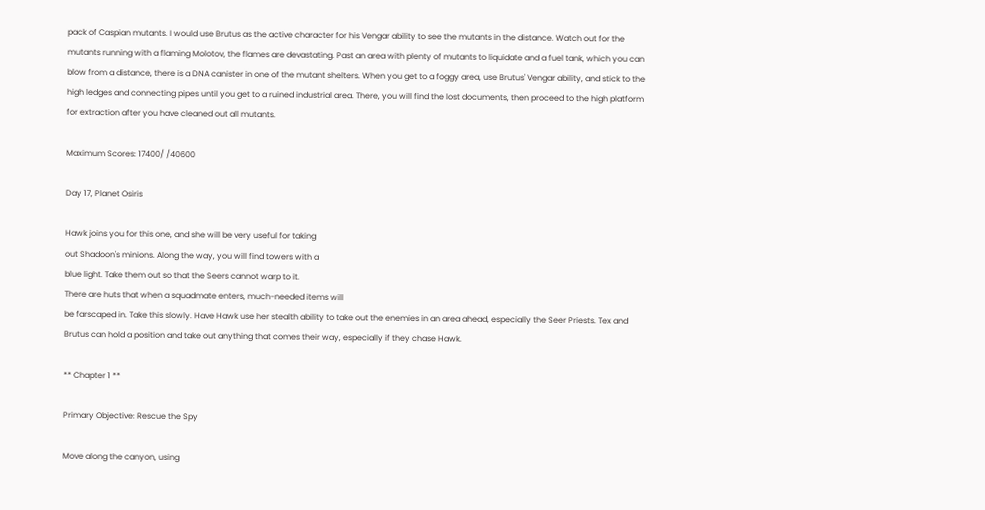pack of Caspian mutants. I would use Brutus as the active character for his Vengar ability to see the mutants in the distance. Watch out for the mutants running with a flaming Molotov, the flames are devastating. Past an area with plenty of mutants to liquidate and a fuel tank, which you can blow from a distance, there is a DNA canister in one of the mutant shelters. When you get to a foggy area, use Brutus' Vengar ability, and stick to the high ledges and connecting pipes until you get to a ruined industrial area. There, you will find the lost documents, then proceed to the high platform for extraction after you have cleaned out all mutants.

Maximum Scores: 17400/ /40600

Day 17, Planet Osiris

Hawk joins you for this one, and she will be very useful for taking
out Shadoon's minions. Along the way, you will find towers with a
blue light. Take them out so that the Seers cannot warp to it.
There are huts that when a squadmate enters, much-needed items will
be farscaped in. Take this slowly. Have Hawk use her stealth ability to take out the enemies in an area ahead, especially the Seer Priests. Tex and Brutus can hold a position and take out anything that comes their way, especially if they chase Hawk.

** Chapter 1 **

Primary Objective: Rescue the Spy

Move along the canyon, using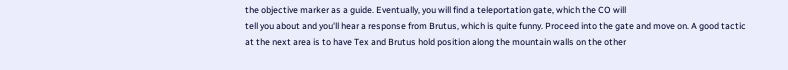the objective marker as a guide. Eventually, you will find a teleportation gate, which the CO will
tell you about and you'll hear a response from Brutus, which is quite funny. Proceed into the gate and move on. A good tactic at the next area is to have Tex and Brutus hold position along the mountain walls on the other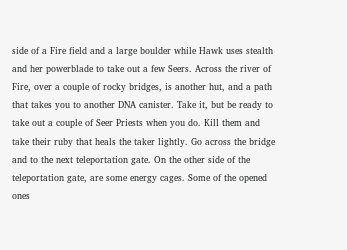side of a Fire field and a large boulder while Hawk uses stealth and her powerblade to take out a few Seers. Across the river of Fire, over a couple of rocky bridges, is another hut, and a path that takes you to another DNA canister. Take it, but be ready to take out a couple of Seer Priests when you do. Kill them and take their ruby that heals the taker lightly. Go across the bridge and to the next teleportation gate. On the other side of the teleportation gate, are some energy cages. Some of the opened ones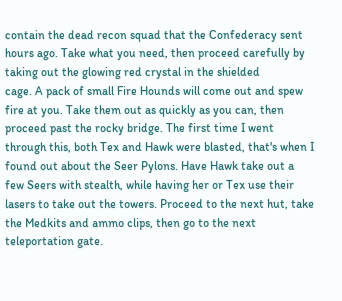contain the dead recon squad that the Confederacy sent hours ago. Take what you need, then proceed carefully by taking out the glowing red crystal in the shielded
cage. A pack of small Fire Hounds will come out and spew fire at you. Take them out as quickly as you can, then proceed past the rocky bridge. The first time I went through this, both Tex and Hawk were blasted, that's when I found out about the Seer Pylons. Have Hawk take out a few Seers with stealth, while having her or Tex use their lasers to take out the towers. Proceed to the next hut, take the Medkits and ammo clips, then go to the next teleportation gate.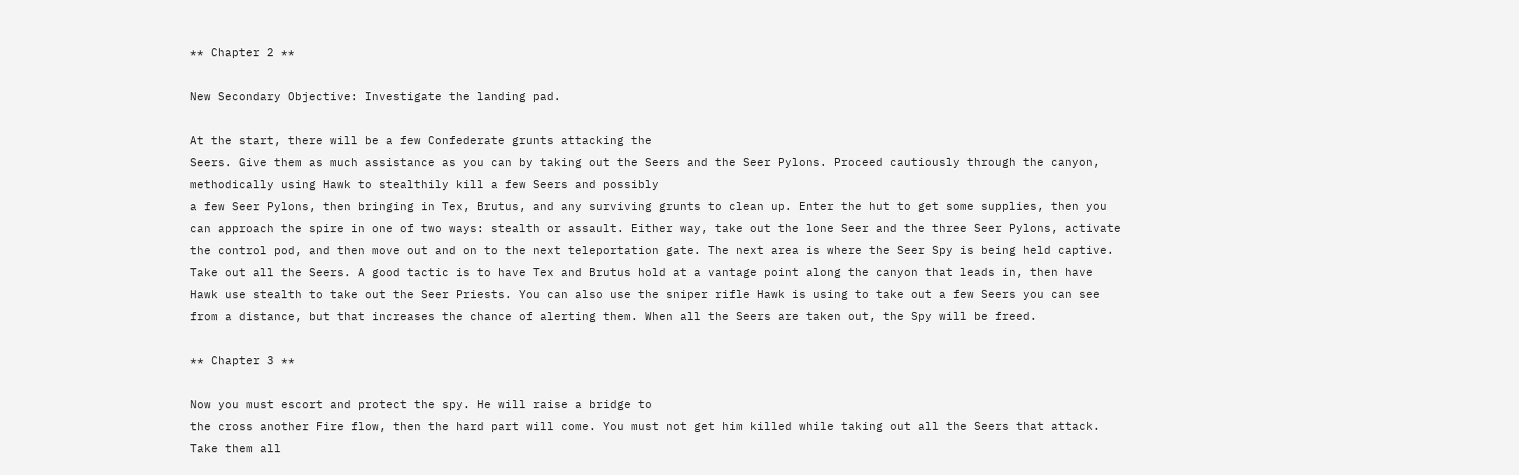** Chapter 2 **

New Secondary Objective: Investigate the landing pad.

At the start, there will be a few Confederate grunts attacking the
Seers. Give them as much assistance as you can by taking out the Seers and the Seer Pylons. Proceed cautiously through the canyon, methodically using Hawk to stealthily kill a few Seers and possibly
a few Seer Pylons, then bringing in Tex, Brutus, and any surviving grunts to clean up. Enter the hut to get some supplies, then you can approach the spire in one of two ways: stealth or assault. Either way, take out the lone Seer and the three Seer Pylons, activate the control pod, and then move out and on to the next teleportation gate. The next area is where the Seer Spy is being held captive. Take out all the Seers. A good tactic is to have Tex and Brutus hold at a vantage point along the canyon that leads in, then have Hawk use stealth to take out the Seer Priests. You can also use the sniper rifle Hawk is using to take out a few Seers you can see from a distance, but that increases the chance of alerting them. When all the Seers are taken out, the Spy will be freed.

** Chapter 3 **

Now you must escort and protect the spy. He will raise a bridge to
the cross another Fire flow, then the hard part will come. You must not get him killed while taking out all the Seers that attack. Take them all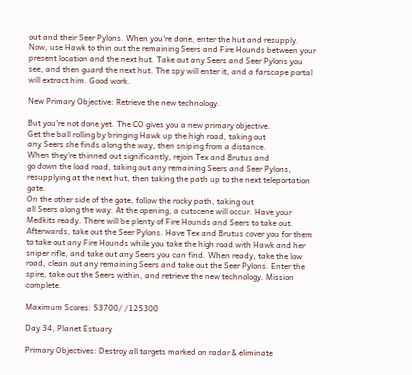out and their Seer Pylons. When you're done, enter the hut and resupply. Now, use Hawk to thin out the remaining Seers and Fire Hounds between your present location and the next hut. Take out any Seers and Seer Pylons you see, and then guard the next hut. The spy will enter it, and a farscape portal will extract him. Good work.

New Primary Objective: Retrieve the new technology.

But you're not done yet. The CO gives you a new primary objective.
Get the ball rolling by bringing Hawk up the high road, taking out
any Seers she finds along the way, then sniping from a distance.
When they're thinned out significantly, rejoin Tex and Brutus and
go down the load road, taking out any remaining Seers and Seer Pylons, resupplying at the next hut, then taking the path up to the next teleportation gate.
On the other side of the gate, follow the rocky path, taking out
all Seers along the way. At the opening, a cutscene will occur. Have your Medkits ready. There will be plenty of Fire Hounds and Seers to take out. Afterwards, take out the Seer Pylons. Have Tex and Brutus cover you for them to take out any Fire Hounds while you take the high road with Hawk and her sniper rifle, and take out any Seers you can find. When ready, take the low road, clean out any remaining Seers and take out the Seer Pylons. Enter the spire, take out the Seers within, and retrieve the new technology. Mission complete.

Maximum Scores: 53700/ /125300

Day 34, Planet Estuary

Primary Objectives: Destroy all targets marked on radar & eliminate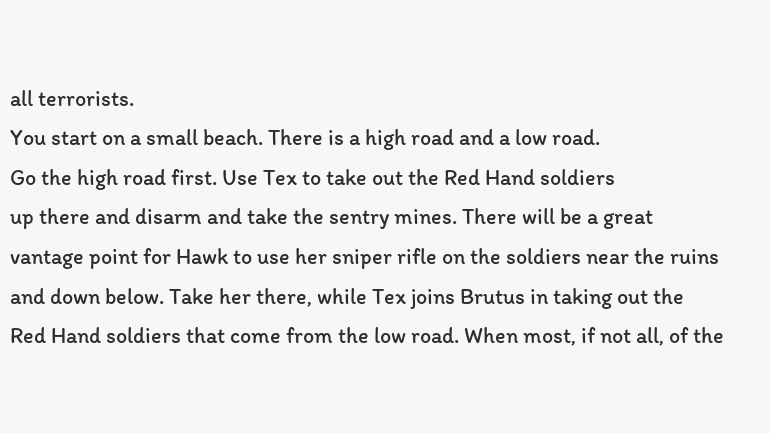all terrorists.
You start on a small beach. There is a high road and a low road.
Go the high road first. Use Tex to take out the Red Hand soldiers
up there and disarm and take the sentry mines. There will be a great vantage point for Hawk to use her sniper rifle on the soldiers near the ruins and down below. Take her there, while Tex joins Brutus in taking out the Red Hand soldiers that come from the low road. When most, if not all, of the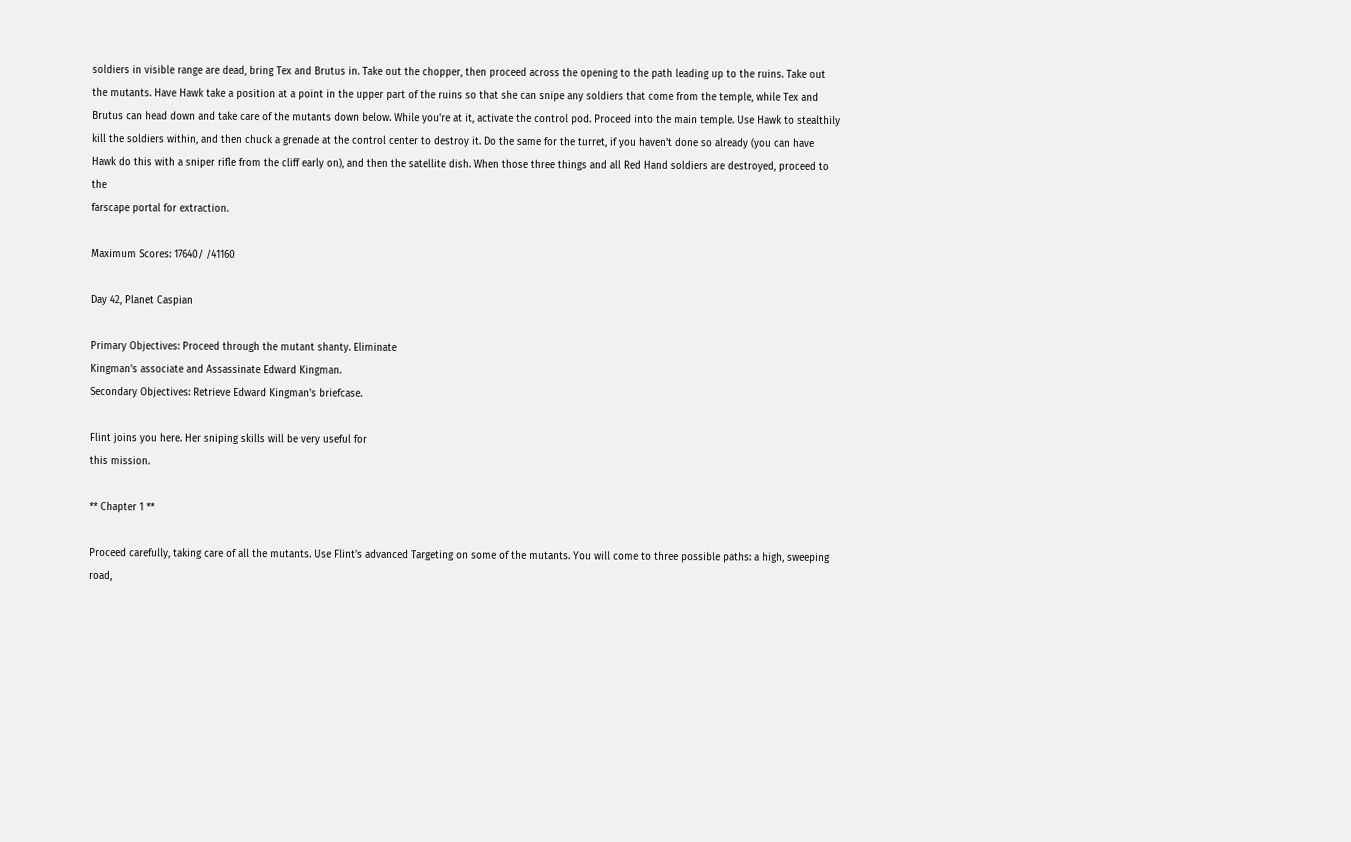soldiers in visible range are dead, bring Tex and Brutus in. Take out the chopper, then proceed across the opening to the path leading up to the ruins. Take out the mutants. Have Hawk take a position at a point in the upper part of the ruins so that she can snipe any soldiers that come from the temple, while Tex and Brutus can head down and take care of the mutants down below. While you're at it, activate the control pod. Proceed into the main temple. Use Hawk to stealthily kill the soldiers within, and then chuck a grenade at the control center to destroy it. Do the same for the turret, if you haven't done so already (you can have Hawk do this with a sniper rifle from the cliff early on), and then the satellite dish. When those three things and all Red Hand soldiers are destroyed, proceed to the
farscape portal for extraction.

Maximum Scores: 17640/ /41160

Day 42, Planet Caspian

Primary Objectives: Proceed through the mutant shanty. Eliminate
Kingman's associate and Assassinate Edward Kingman.
Secondary Objectives: Retrieve Edward Kingman's briefcase.

Flint joins you here. Her sniping skills will be very useful for
this mission.

** Chapter 1 **

Proceed carefully, taking care of all the mutants. Use Flint's advanced Targeting on some of the mutants. You will come to three possible paths: a high, sweeping road,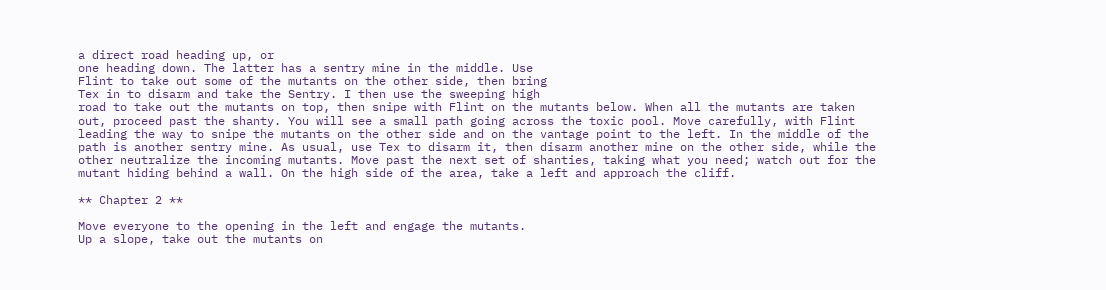a direct road heading up, or
one heading down. The latter has a sentry mine in the middle. Use
Flint to take out some of the mutants on the other side, then bring
Tex in to disarm and take the Sentry. I then use the sweeping high
road to take out the mutants on top, then snipe with Flint on the mutants below. When all the mutants are taken out, proceed past the shanty. You will see a small path going across the toxic pool. Move carefully, with Flint leading the way to snipe the mutants on the other side and on the vantage point to the left. In the middle of the path is another sentry mine. As usual, use Tex to disarm it, then disarm another mine on the other side, while the other neutralize the incoming mutants. Move past the next set of shanties, taking what you need; watch out for the mutant hiding behind a wall. On the high side of the area, take a left and approach the cliff.

** Chapter 2 **

Move everyone to the opening in the left and engage the mutants.
Up a slope, take out the mutants on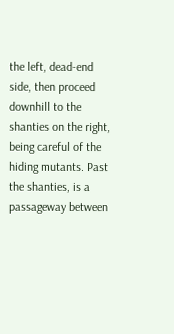the left, dead-end side, then proceed downhill to the shanties on the right, being careful of the
hiding mutants. Past the shanties, is a passageway between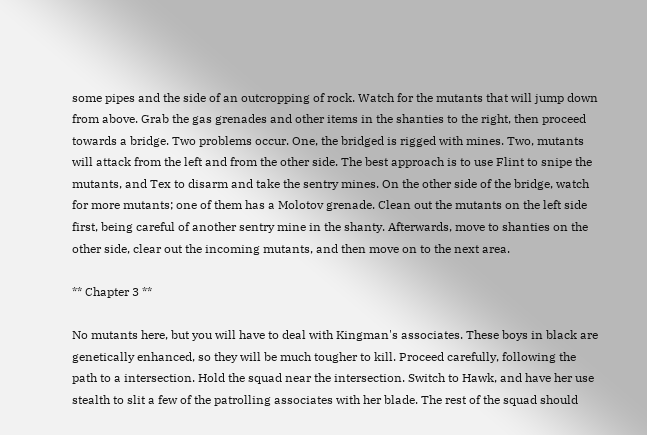some pipes and the side of an outcropping of rock. Watch for the mutants that will jump down from above. Grab the gas grenades and other items in the shanties to the right, then proceed towards a bridge. Two problems occur. One, the bridged is rigged with mines. Two, mutants will attack from the left and from the other side. The best approach is to use Flint to snipe the mutants, and Tex to disarm and take the sentry mines. On the other side of the bridge, watch for more mutants; one of them has a Molotov grenade. Clean out the mutants on the left side first, being careful of another sentry mine in the shanty. Afterwards, move to shanties on the other side, clear out the incoming mutants, and then move on to the next area.

** Chapter 3 **

No mutants here, but you will have to deal with Kingman's associates. These boys in black are genetically enhanced, so they will be much tougher to kill. Proceed carefully, following the path to a intersection. Hold the squad near the intersection. Switch to Hawk, and have her use stealth to slit a few of the patrolling associates with her blade. The rest of the squad should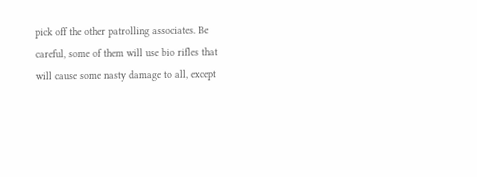pick off the other patrolling associates. Be careful, some of them will use bio rifles that will cause some nasty damage to all, except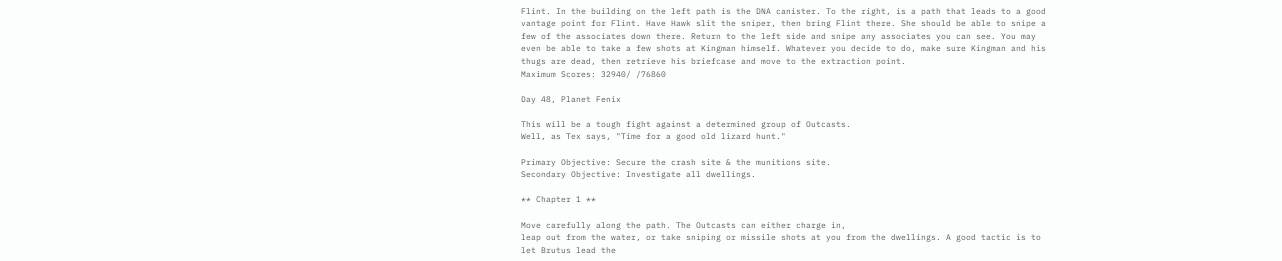Flint. In the building on the left path is the DNA canister. To the right, is a path that leads to a good vantage point for Flint. Have Hawk slit the sniper, then bring Flint there. She should be able to snipe a few of the associates down there. Return to the left side and snipe any associates you can see. You may even be able to take a few shots at Kingman himself. Whatever you decide to do, make sure Kingman and his thugs are dead, then retrieve his briefcase and move to the extraction point.
Maximum Scores: 32940/ /76860

Day 48, Planet Fenix

This will be a tough fight against a determined group of Outcasts.
Well, as Tex says, "Time for a good old lizard hunt."

Primary Objective: Secure the crash site & the munitions site.
Secondary Objective: Investigate all dwellings.

** Chapter 1 **

Move carefully along the path. The Outcasts can either charge in,
leap out from the water, or take sniping or missile shots at you from the dwellings. A good tactic is to let Brutus lead the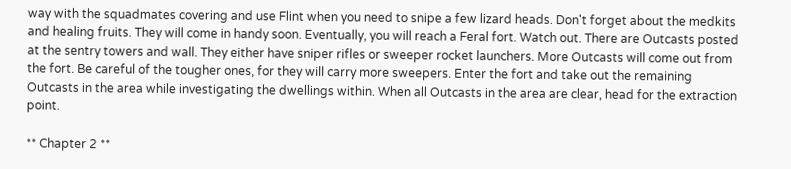way with the squadmates covering and use Flint when you need to snipe a few lizard heads. Don't forget about the medkits and healing fruits. They will come in handy soon. Eventually, you will reach a Feral fort. Watch out. There are Outcasts posted at the sentry towers and wall. They either have sniper rifles or sweeper rocket launchers. More Outcasts will come out from the fort. Be careful of the tougher ones, for they will carry more sweepers. Enter the fort and take out the remaining Outcasts in the area while investigating the dwellings within. When all Outcasts in the area are clear, head for the extraction point.

** Chapter 2 **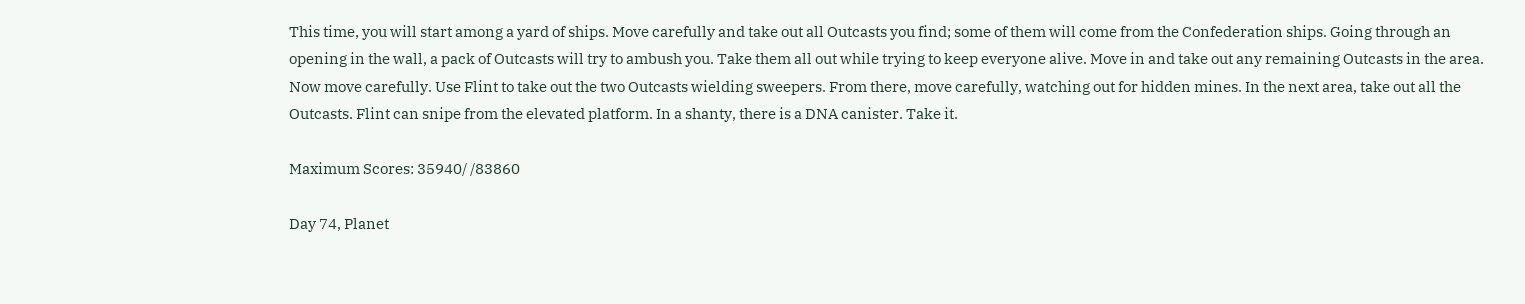This time, you will start among a yard of ships. Move carefully and take out all Outcasts you find; some of them will come from the Confederation ships. Going through an opening in the wall, a pack of Outcasts will try to ambush you. Take them all out while trying to keep everyone alive. Move in and take out any remaining Outcasts in the area. Now move carefully. Use Flint to take out the two Outcasts wielding sweepers. From there, move carefully, watching out for hidden mines. In the next area, take out all the Outcasts. Flint can snipe from the elevated platform. In a shanty, there is a DNA canister. Take it.

Maximum Scores: 35940/ /83860

Day 74, Planet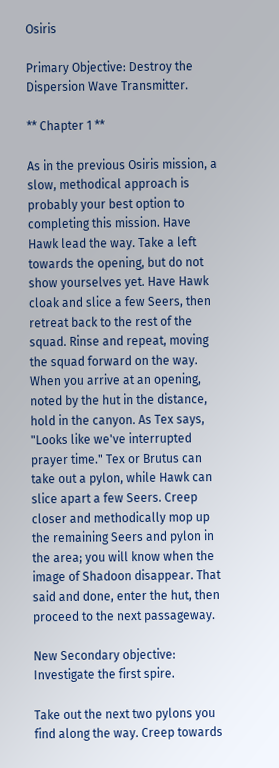Osiris

Primary Objective: Destroy the Dispersion Wave Transmitter.

** Chapter 1 **

As in the previous Osiris mission, a slow, methodical approach is
probably your best option to completing this mission. Have Hawk lead the way. Take a left towards the opening, but do not show yourselves yet. Have Hawk cloak and slice a few Seers, then retreat back to the rest of the squad. Rinse and repeat, moving the squad forward on the way. When you arrive at an opening, noted by the hut in the distance, hold in the canyon. As Tex says, "Looks like we've interrupted prayer time." Tex or Brutus can take out a pylon, while Hawk can slice apart a few Seers. Creep closer and methodically mop up the remaining Seers and pylon in the area; you will know when the image of Shadoon disappear. That said and done, enter the hut, then proceed to the next passageway.

New Secondary objective: Investigate the first spire.

Take out the next two pylons you find along the way. Creep towards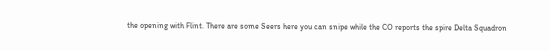the opening with Flint. There are some Seers here you can snipe while the CO reports the spire Delta Squadron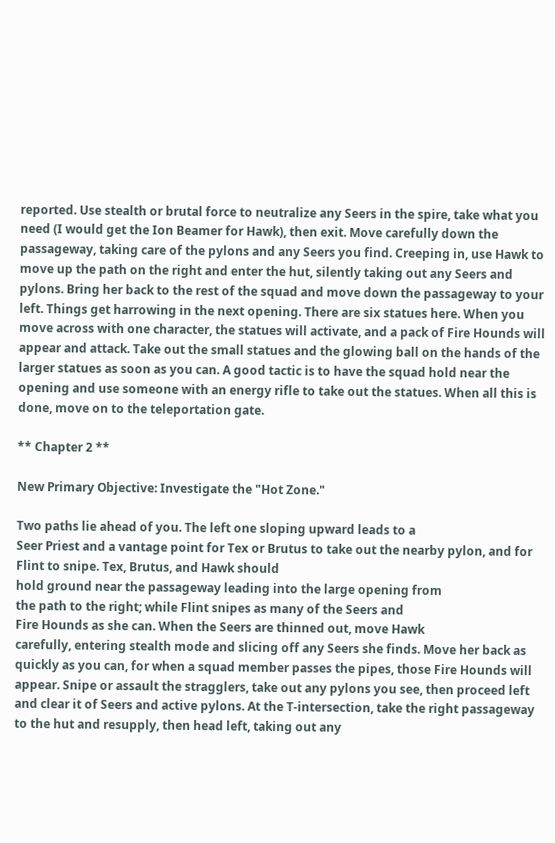reported. Use stealth or brutal force to neutralize any Seers in the spire, take what you need (I would get the Ion Beamer for Hawk), then exit. Move carefully down the passageway, taking care of the pylons and any Seers you find. Creeping in, use Hawk to move up the path on the right and enter the hut, silently taking out any Seers and pylons. Bring her back to the rest of the squad and move down the passageway to your left. Things get harrowing in the next opening. There are six statues here. When you move across with one character, the statues will activate, and a pack of Fire Hounds will appear and attack. Take out the small statues and the glowing ball on the hands of the larger statues as soon as you can. A good tactic is to have the squad hold near the opening and use someone with an energy rifle to take out the statues. When all this is
done, move on to the teleportation gate.

** Chapter 2 **

New Primary Objective: Investigate the "Hot Zone."

Two paths lie ahead of you. The left one sloping upward leads to a
Seer Priest and a vantage point for Tex or Brutus to take out the nearby pylon, and for Flint to snipe. Tex, Brutus, and Hawk should
hold ground near the passageway leading into the large opening from
the path to the right; while Flint snipes as many of the Seers and
Fire Hounds as she can. When the Seers are thinned out, move Hawk
carefully, entering stealth mode and slicing off any Seers she finds. Move her back as quickly as you can, for when a squad member passes the pipes, those Fire Hounds will appear. Snipe or assault the stragglers, take out any pylons you see, then proceed left and clear it of Seers and active pylons. At the T-intersection, take the right passageway to the hut and resupply, then head left, taking out any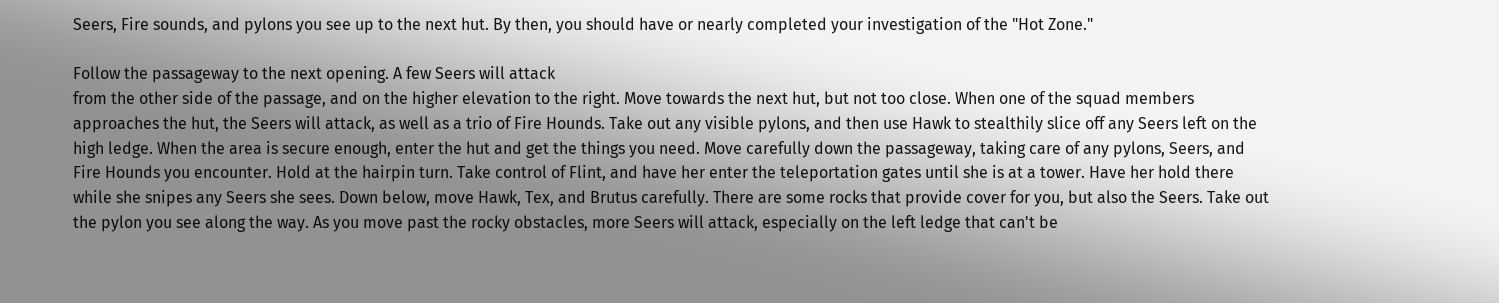Seers, Fire sounds, and pylons you see up to the next hut. By then, you should have or nearly completed your investigation of the "Hot Zone."

Follow the passageway to the next opening. A few Seers will attack
from the other side of the passage, and on the higher elevation to the right. Move towards the next hut, but not too close. When one of the squad members approaches the hut, the Seers will attack, as well as a trio of Fire Hounds. Take out any visible pylons, and then use Hawk to stealthily slice off any Seers left on the high ledge. When the area is secure enough, enter the hut and get the things you need. Move carefully down the passageway, taking care of any pylons, Seers, and Fire Hounds you encounter. Hold at the hairpin turn. Take control of Flint, and have her enter the teleportation gates until she is at a tower. Have her hold there while she snipes any Seers she sees. Down below, move Hawk, Tex, and Brutus carefully. There are some rocks that provide cover for you, but also the Seers. Take out the pylon you see along the way. As you move past the rocky obstacles, more Seers will attack, especially on the left ledge that can't be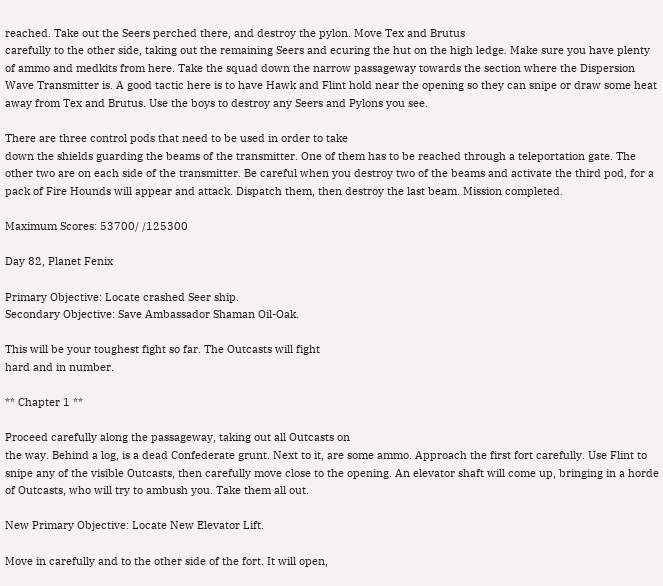reached. Take out the Seers perched there, and destroy the pylon. Move Tex and Brutus
carefully to the other side, taking out the remaining Seers and ecuring the hut on the high ledge. Make sure you have plenty of ammo and medkits from here. Take the squad down the narrow passageway towards the section where the Dispersion Wave Transmitter is. A good tactic here is to have Hawk and Flint hold near the opening so they can snipe or draw some heat away from Tex and Brutus. Use the boys to destroy any Seers and Pylons you see.

There are three control pods that need to be used in order to take
down the shields guarding the beams of the transmitter. One of them has to be reached through a teleportation gate. The other two are on each side of the transmitter. Be careful when you destroy two of the beams and activate the third pod, for a pack of Fire Hounds will appear and attack. Dispatch them, then destroy the last beam. Mission completed.

Maximum Scores: 53700/ /125300

Day 82, Planet Fenix

Primary Objective: Locate crashed Seer ship.
Secondary Objective: Save Ambassador Shaman Oil-Oak.

This will be your toughest fight so far. The Outcasts will fight
hard and in number.

** Chapter 1 **

Proceed carefully along the passageway, taking out all Outcasts on
the way. Behind a log, is a dead Confederate grunt. Next to it, are some ammo. Approach the first fort carefully. Use Flint to snipe any of the visible Outcasts, then carefully move close to the opening. An elevator shaft will come up, bringing in a horde of Outcasts, who will try to ambush you. Take them all out.

New Primary Objective: Locate New Elevator Lift.

Move in carefully and to the other side of the fort. It will open,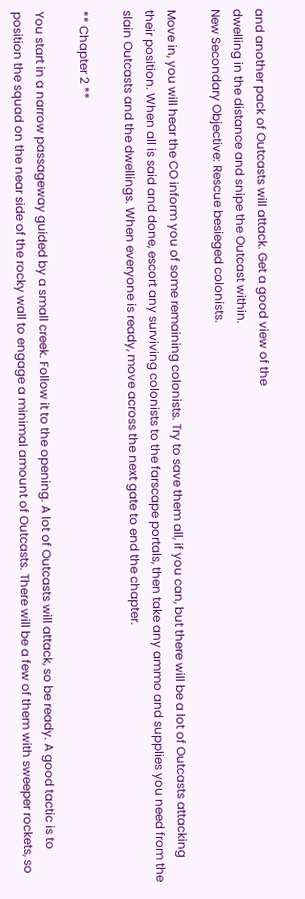and another pack of Outcasts will attack. Get a good view of the
dwelling in the distance and snipe the Outcast within.
New Secondary Objective: Rescue besieged colonists.

Move in, you will hear the CO inform you of some remaining colonists. Try to save them all, if you can, but there will be a lot of Outcasts attacking their position. When all is said and done, escort any surviving colonists to the farscape portals, then take any ammo and supplies you need from the slain Outcasts and the dwellings. When everyone is ready, move across the next gate to end the chapter.

** Chapter 2 **

You start in a narrow passageway guided by a small creek. Follow it to the opening. A lot of Outcasts will attack, so be ready. A good tactic is to position the squad on the near side of the rocky wall to engage a minimal amount of Outcasts. There will be a few of them with sweeper rockets, so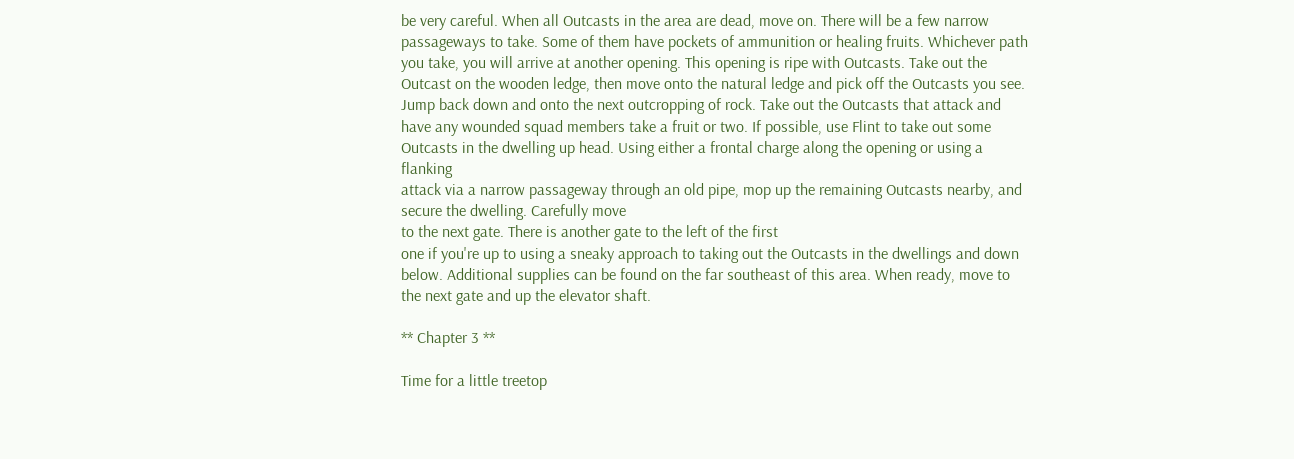be very careful. When all Outcasts in the area are dead, move on. There will be a few narrow passageways to take. Some of them have pockets of ammunition or healing fruits. Whichever path you take, you will arrive at another opening. This opening is ripe with Outcasts. Take out the Outcast on the wooden ledge, then move onto the natural ledge and pick off the Outcasts you see. Jump back down and onto the next outcropping of rock. Take out the Outcasts that attack and have any wounded squad members take a fruit or two. If possible, use Flint to take out some Outcasts in the dwelling up head. Using either a frontal charge along the opening or using a flanking
attack via a narrow passageway through an old pipe, mop up the remaining Outcasts nearby, and secure the dwelling. Carefully move
to the next gate. There is another gate to the left of the first
one if you're up to using a sneaky approach to taking out the Outcasts in the dwellings and down below. Additional supplies can be found on the far southeast of this area. When ready, move to the next gate and up the elevator shaft.

** Chapter 3 **

Time for a little treetop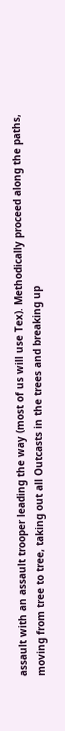assault with an assault trooper leading the way (most of us will use Tex). Methodically proceed along the paths, moving from tree to tree, taking out all Outcasts in the trees and breaking up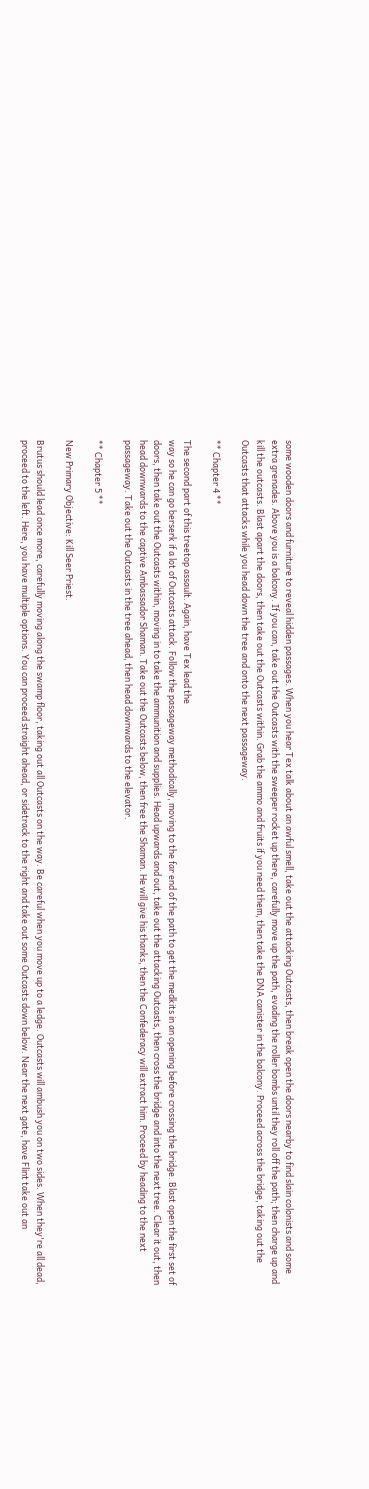some wooden doors and furniture to reveal hidden passages. When you hear Tex talk about an awful smell, take out the attacking Outcasts, then break open the doors nearby to find slain colonists and some extra grenades. Above you is a balcony. If you can, take out the Outcasts with the sweeper rocket up there, carefully move up the path, evading the roller bombs until they roll off the path; then charge up and kill the outcasts. Blast apart the doors, then take out the Outcasts within. Grab the ammo and fruits if you need them, then take the DNA canister in the balcony. Proceed across the bridge, taking out the Outcasts that attacks while you head down the tree and onto the next passageway.

** Chapter 4 **

The second part of this treetop assault. Again, have Tex lead the
way so he can go berserk if a lot of Outcasts attack. Follow the passageway methodically, moving to the far end of the path to get the medkits in an opening before crossing the bridge. Blast open the first set of doors, then take out the Outcasts within, moving in to take the ammunition and supplies. Head upwards and out, take out the attacking Outcasts, then cross the bridge and into the next tree. Clear it out, then head downwards to the captive Ambassador Shaman. Take out the Outcasts below, then free the Shaman. He will give his thanks, then the Confederacy will extract him. Proceed by heading to the next passageway. Take out the Outcasts in the tree ahead, then head downwards to the elevator.

** Chapter 5 **

New Primary Objective: Kill Seer Priest.

Brutus should lead once more, carefully moving along the swamp floor, taking out all Outcasts on the way. Be careful when you move up to a ledge. Outcasts will ambush you on two sides. When they're all dead, proceed to the left. Here, you have multiple options. You can proceed straight ahead, or sidetrack to the right and take out some Outcasts down below. Near the next gate, have Flint take out an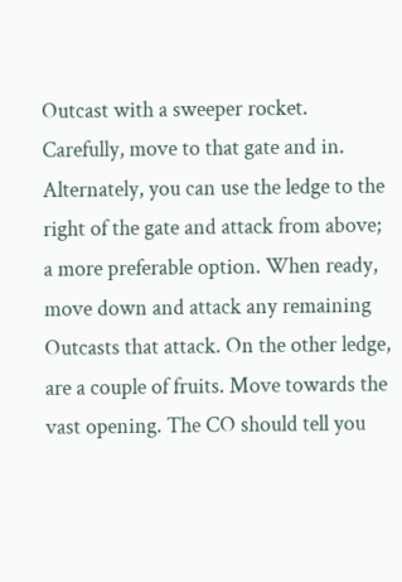Outcast with a sweeper rocket. Carefully, move to that gate and in. Alternately, you can use the ledge to the right of the gate and attack from above; a more preferable option. When ready, move down and attack any remaining Outcasts that attack. On the other ledge, are a couple of fruits. Move towards the vast opening. The CO should tell you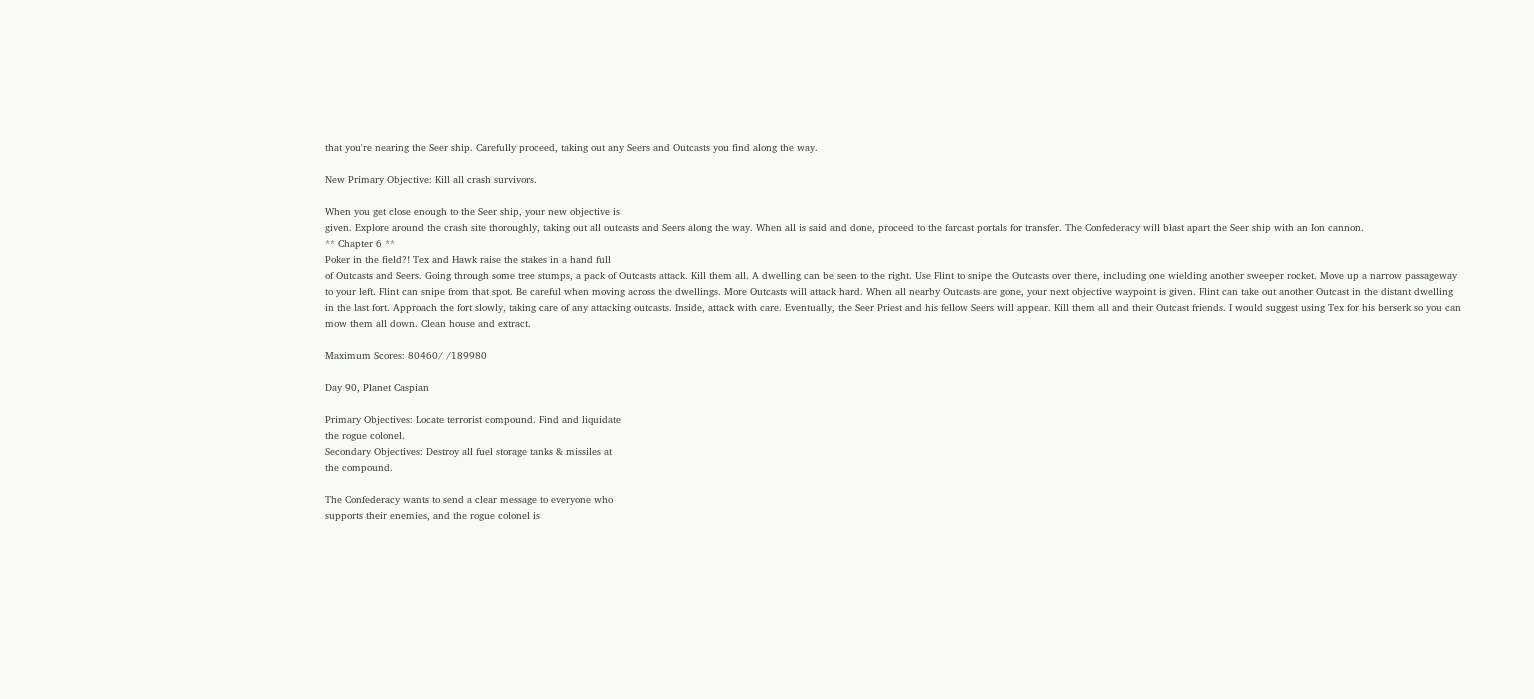that you're nearing the Seer ship. Carefully proceed, taking out any Seers and Outcasts you find along the way.

New Primary Objective: Kill all crash survivors.

When you get close enough to the Seer ship, your new objective is
given. Explore around the crash site thoroughly, taking out all outcasts and Seers along the way. When all is said and done, proceed to the farcast portals for transfer. The Confederacy will blast apart the Seer ship with an Ion cannon.
** Chapter 6 **
Poker in the field?! Tex and Hawk raise the stakes in a hand full
of Outcasts and Seers. Going through some tree stumps, a pack of Outcasts attack. Kill them all. A dwelling can be seen to the right. Use Flint to snipe the Outcasts over there, including one wielding another sweeper rocket. Move up a narrow passageway to your left. Flint can snipe from that spot. Be careful when moving across the dwellings. More Outcasts will attack hard. When all nearby Outcasts are gone, your next objective waypoint is given. Flint can take out another Outcast in the distant dwelling in the last fort. Approach the fort slowly, taking care of any attacking outcasts. Inside, attack with care. Eventually, the Seer Priest and his fellow Seers will appear. Kill them all and their Outcast friends. I would suggest using Tex for his berserk so you can mow them all down. Clean house and extract.

Maximum Scores: 80460/ /189980

Day 90, Planet Caspian

Primary Objectives: Locate terrorist compound. Find and liquidate
the rogue colonel.
Secondary Objectives: Destroy all fuel storage tanks & missiles at
the compound.

The Confederacy wants to send a clear message to everyone who
supports their enemies, and the rogue colonel is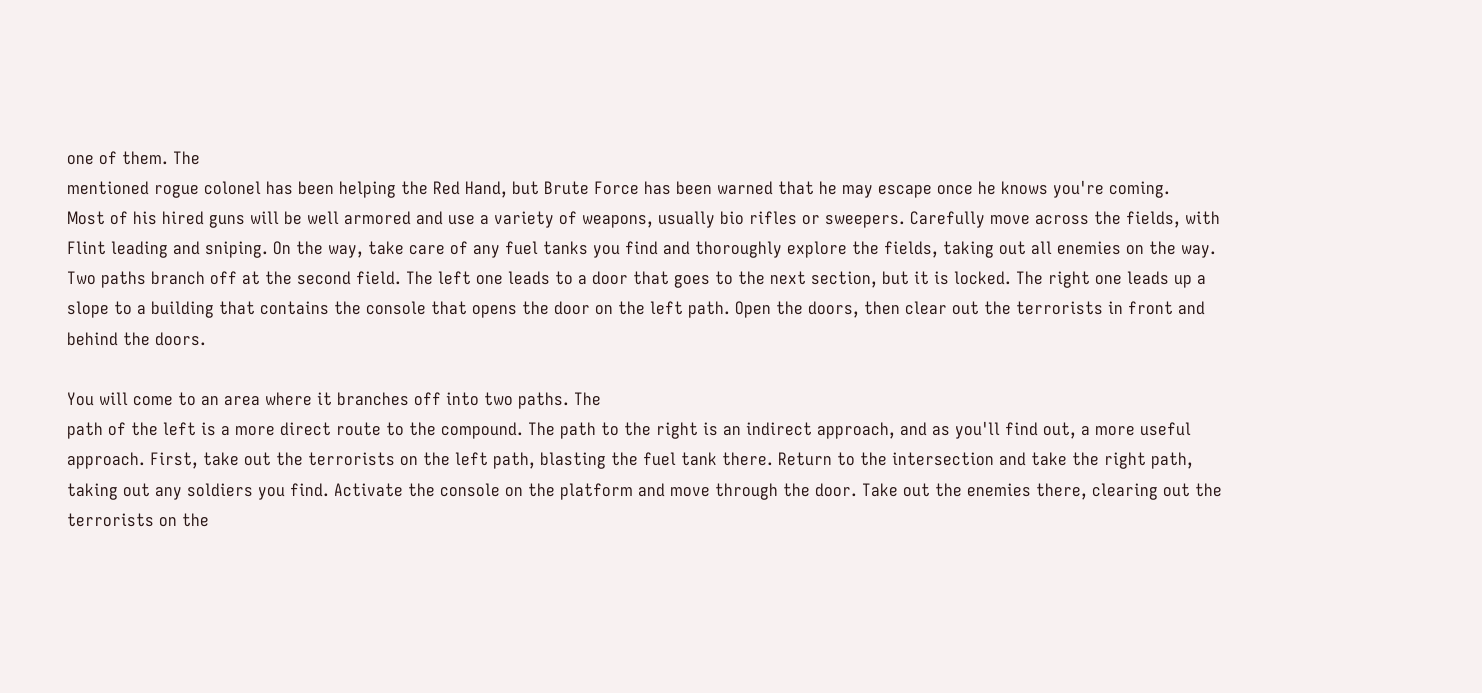one of them. The
mentioned rogue colonel has been helping the Red Hand, but Brute Force has been warned that he may escape once he knows you're coming.
Most of his hired guns will be well armored and use a variety of weapons, usually bio rifles or sweepers. Carefully move across the fields, with Flint leading and sniping. On the way, take care of any fuel tanks you find and thoroughly explore the fields, taking out all enemies on the way. Two paths branch off at the second field. The left one leads to a door that goes to the next section, but it is locked. The right one leads up a slope to a building that contains the console that opens the door on the left path. Open the doors, then clear out the terrorists in front and behind the doors.

You will come to an area where it branches off into two paths. The
path of the left is a more direct route to the compound. The path to the right is an indirect approach, and as you'll find out, a more useful approach. First, take out the terrorists on the left path, blasting the fuel tank there. Return to the intersection and take the right path, taking out any soldiers you find. Activate the console on the platform and move through the door. Take out the enemies there, clearing out the terrorists on the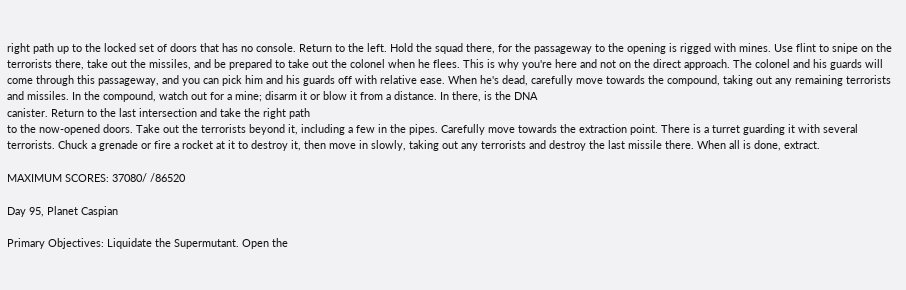right path up to the locked set of doors that has no console. Return to the left. Hold the squad there, for the passageway to the opening is rigged with mines. Use flint to snipe on the terrorists there, take out the missiles, and be prepared to take out the colonel when he flees. This is why you're here and not on the direct approach. The colonel and his guards will come through this passageway, and you can pick him and his guards off with relative ease. When he's dead, carefully move towards the compound, taking out any remaining terrorists and missiles. In the compound, watch out for a mine; disarm it or blow it from a distance. In there, is the DNA
canister. Return to the last intersection and take the right path
to the now-opened doors. Take out the terrorists beyond it, including a few in the pipes. Carefully move towards the extraction point. There is a turret guarding it with several terrorists. Chuck a grenade or fire a rocket at it to destroy it, then move in slowly, taking out any terrorists and destroy the last missile there. When all is done, extract.

MAXIMUM SCORES: 37080/ /86520

Day 95, Planet Caspian

Primary Objectives: Liquidate the Supermutant. Open the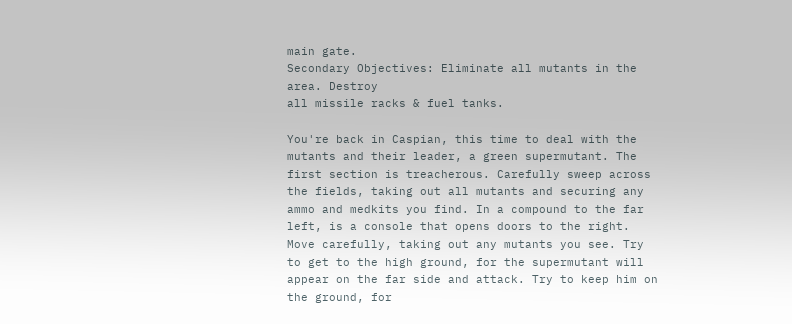main gate.
Secondary Objectives: Eliminate all mutants in the area. Destroy
all missile racks & fuel tanks.

You're back in Caspian, this time to deal with the mutants and their leader, a green supermutant. The first section is treacherous. Carefully sweep across the fields, taking out all mutants and securing any ammo and medkits you find. In a compound to the far left, is a console that opens doors to the right. Move carefully, taking out any mutants you see. Try to get to the high ground, for the supermutant will appear on the far side and attack. Try to keep him on the ground, for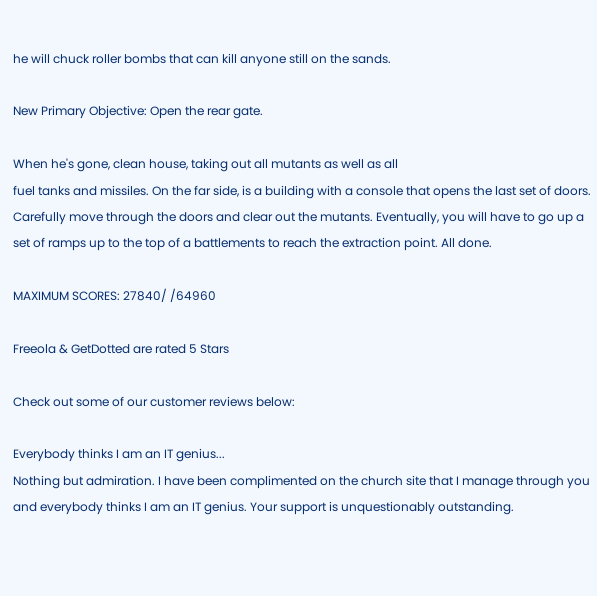he will chuck roller bombs that can kill anyone still on the sands.

New Primary Objective: Open the rear gate.

When he's gone, clean house, taking out all mutants as well as all
fuel tanks and missiles. On the far side, is a building with a console that opens the last set of doors. Carefully move through the doors and clear out the mutants. Eventually, you will have to go up a set of ramps up to the top of a battlements to reach the extraction point. All done.

MAXIMUM SCORES: 27840/ /64960

Freeola & GetDotted are rated 5 Stars

Check out some of our customer reviews below:

Everybody thinks I am an IT genius...
Nothing but admiration. I have been complimented on the church site that I manage through you and everybody thinks I am an IT genius. Your support is unquestionably outstanding.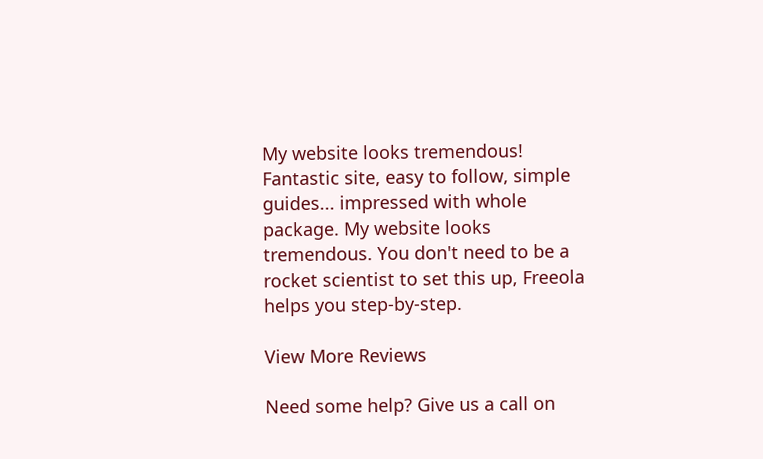My website looks tremendous!
Fantastic site, easy to follow, simple guides... impressed with whole package. My website looks tremendous. You don't need to be a rocket scientist to set this up, Freeola helps you step-by-step.

View More Reviews

Need some help? Give us a call on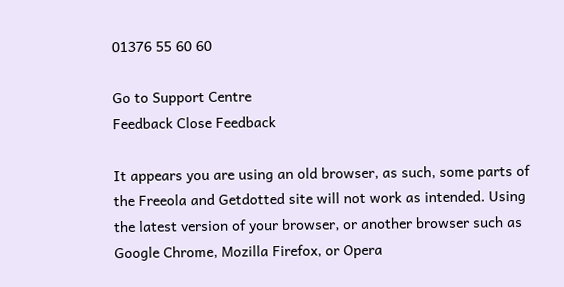01376 55 60 60

Go to Support Centre
Feedback Close Feedback

It appears you are using an old browser, as such, some parts of the Freeola and Getdotted site will not work as intended. Using the latest version of your browser, or another browser such as Google Chrome, Mozilla Firefox, or Opera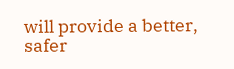will provide a better, safer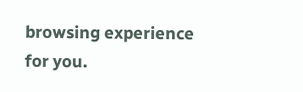browsing experience for you.